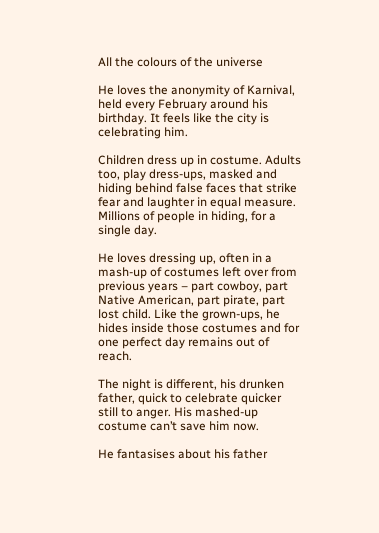All the colours of the universe

He loves the anonymity of Karnival, held every February around his birthday. It feels like the city is celebrating him.

Children dress up in costume. Adults too, play dress-ups, masked and hiding behind false faces that strike fear and laughter in equal measure. Millions of people in hiding, for a single day.

He loves dressing up, often in a mash-up of costumes left over from previous years – part cowboy, part Native American, part pirate, part lost child. Like the grown-ups, he hides inside those costumes and for one perfect day remains out of reach.

The night is different, his drunken father, quick to celebrate quicker still to anger. His mashed-up costume can’t save him now.

He fantasises about his father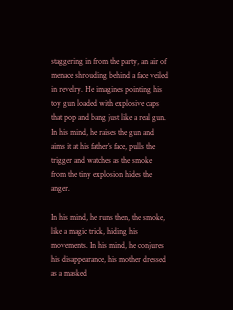staggering in from the party, an air of menace shrouding behind a face veiled in revelry. He imagines pointing his toy gun loaded with explosive caps that pop and bang just like a real gun. In his mind, he raises the gun and aims it at his father’s face, pulls the trigger and watches as the smoke from the tiny explosion hides the anger.

In his mind, he runs then, the smoke, like a magic trick, hiding his movements. In his mind, he conjures his disappearance, his mother dressed as a masked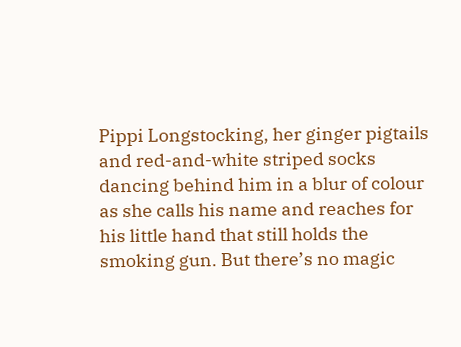Pippi Longstocking, her ginger pigtails and red-and-white striped socks dancing behind him in a blur of colour as she calls his name and reaches for his little hand that still holds the smoking gun. But there’s no magic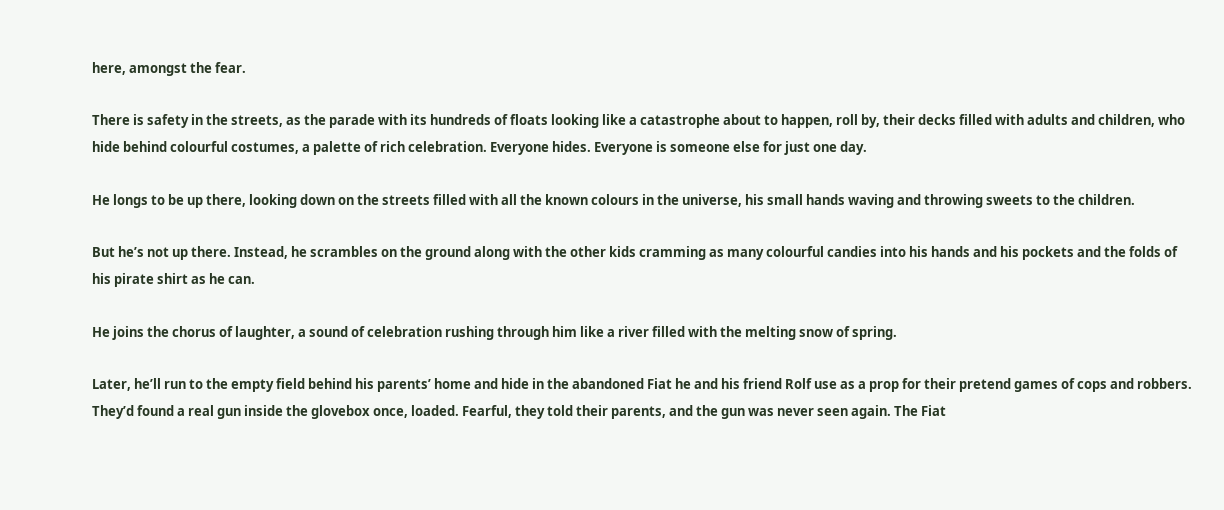here, amongst the fear.

There is safety in the streets, as the parade with its hundreds of floats looking like a catastrophe about to happen, roll by, their decks filled with adults and children, who hide behind colourful costumes, a palette of rich celebration. Everyone hides. Everyone is someone else for just one day.

He longs to be up there, looking down on the streets filled with all the known colours in the universe, his small hands waving and throwing sweets to the children.

But he’s not up there. Instead, he scrambles on the ground along with the other kids cramming as many colourful candies into his hands and his pockets and the folds of his pirate shirt as he can.

He joins the chorus of laughter, a sound of celebration rushing through him like a river filled with the melting snow of spring.

Later, he’ll run to the empty field behind his parents’ home and hide in the abandoned Fiat he and his friend Rolf use as a prop for their pretend games of cops and robbers. They’d found a real gun inside the glovebox once, loaded. Fearful, they told their parents, and the gun was never seen again. The Fiat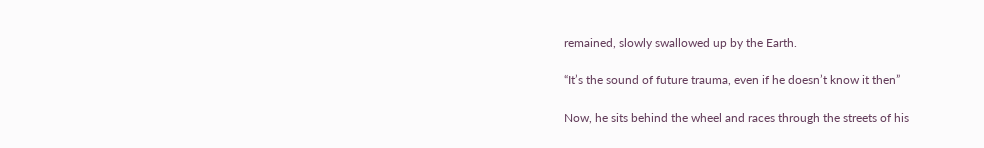remained, slowly swallowed up by the Earth.

“It’s the sound of future trauma, even if he doesn’t know it then”

Now, he sits behind the wheel and races through the streets of his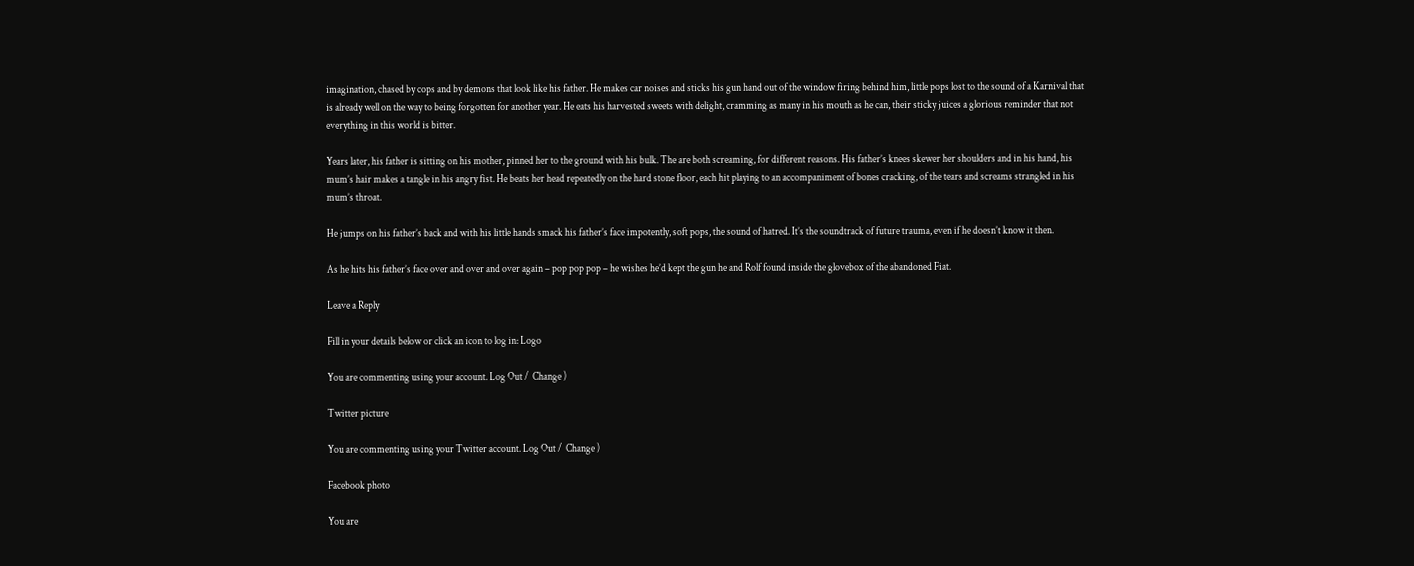imagination, chased by cops and by demons that look like his father. He makes car noises and sticks his gun hand out of the window firing behind him, little pops lost to the sound of a Karnival that is already well on the way to being forgotten for another year. He eats his harvested sweets with delight, cramming as many in his mouth as he can, their sticky juices a glorious reminder that not everything in this world is bitter.

Years later, his father is sitting on his mother, pinned her to the ground with his bulk. The are both screaming, for different reasons. His father’s knees skewer her shoulders and in his hand, his mum’s hair makes a tangle in his angry fist. He beats her head repeatedly on the hard stone floor, each hit playing to an accompaniment of bones cracking, of the tears and screams strangled in his mum’s throat.

He jumps on his father’s back and with his little hands smack his father’s face impotently, soft pops, the sound of hatred. It’s the soundtrack of future trauma, even if he doesn’t know it then.

As he hits his father’s face over and over and over again – pop pop pop – he wishes he’d kept the gun he and Rolf found inside the glovebox of the abandoned Fiat.

Leave a Reply

Fill in your details below or click an icon to log in: Logo

You are commenting using your account. Log Out /  Change )

Twitter picture

You are commenting using your Twitter account. Log Out /  Change )

Facebook photo

You are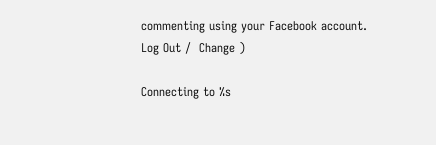commenting using your Facebook account. Log Out /  Change )

Connecting to %s